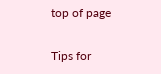top of page

Tips for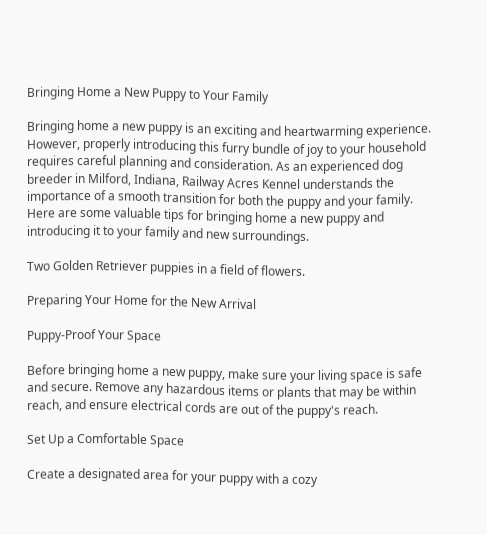Bringing Home a New Puppy to Your Family

Bringing home a new puppy is an exciting and heartwarming experience. However, properly introducing this furry bundle of joy to your household requires careful planning and consideration. As an experienced dog breeder in Milford, Indiana, Railway Acres Kennel understands the importance of a smooth transition for both the puppy and your family. Here are some valuable tips for bringing home a new puppy and introducing it to your family and new surroundings.

Two Golden Retriever puppies in a field of flowers.

Preparing Your Home for the New Arrival

Puppy-Proof Your Space

Before bringing home a new puppy, make sure your living space is safe and secure. Remove any hazardous items or plants that may be within reach, and ensure electrical cords are out of the puppy's reach.

Set Up a Comfortable Space

Create a designated area for your puppy with a cozy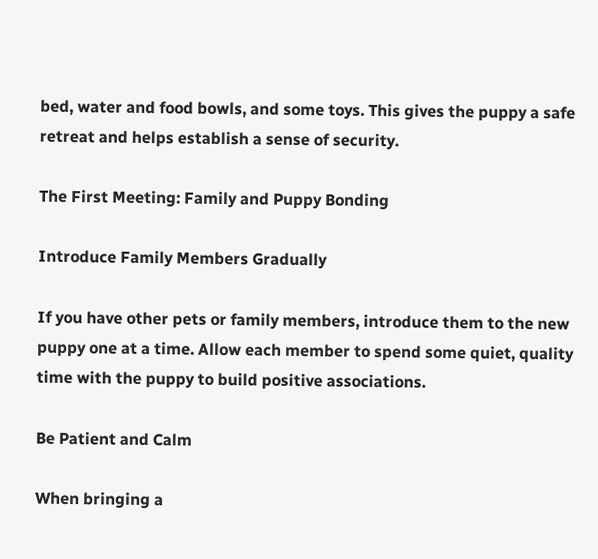bed, water and food bowls, and some toys. This gives the puppy a safe retreat and helps establish a sense of security.

The First Meeting: Family and Puppy Bonding

Introduce Family Members Gradually

If you have other pets or family members, introduce them to the new puppy one at a time. Allow each member to spend some quiet, quality time with the puppy to build positive associations.

Be Patient and Calm

When bringing a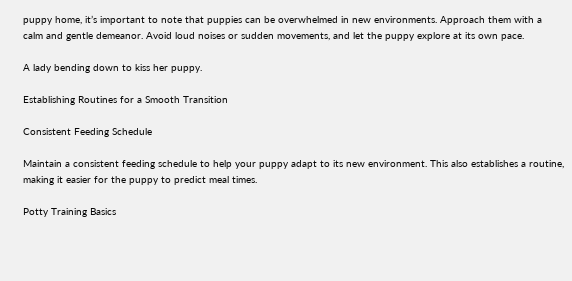puppy home, it’s important to note that puppies can be overwhelmed in new environments. Approach them with a calm and gentle demeanor. Avoid loud noises or sudden movements, and let the puppy explore at its own pace.

A lady bending down to kiss her puppy.

Establishing Routines for a Smooth Transition

Consistent Feeding Schedule

Maintain a consistent feeding schedule to help your puppy adapt to its new environment. This also establishes a routine, making it easier for the puppy to predict meal times.

Potty Training Basics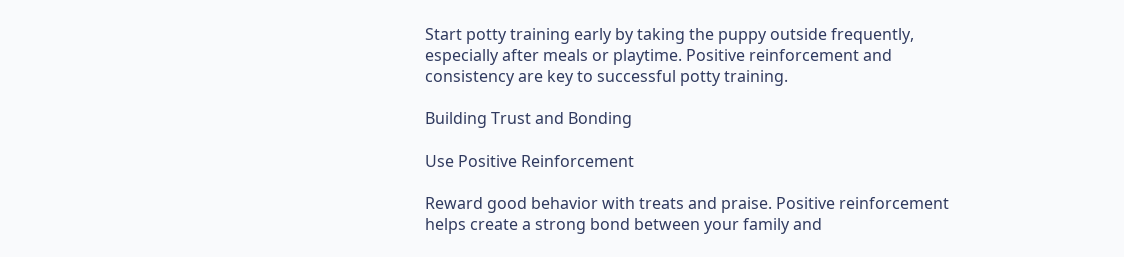Start potty training early by taking the puppy outside frequently, especially after meals or playtime. Positive reinforcement and consistency are key to successful potty training.

Building Trust and Bonding

Use Positive Reinforcement

Reward good behavior with treats and praise. Positive reinforcement helps create a strong bond between your family and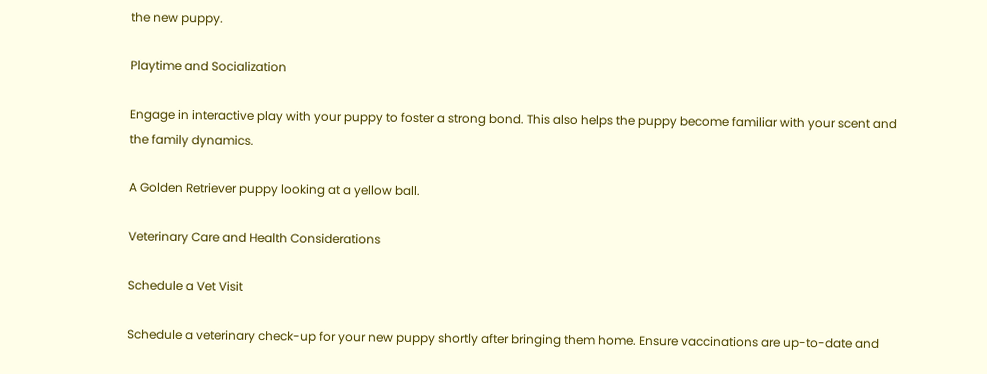the new puppy.

Playtime and Socialization

Engage in interactive play with your puppy to foster a strong bond. This also helps the puppy become familiar with your scent and the family dynamics.

A Golden Retriever puppy looking at a yellow ball.

Veterinary Care and Health Considerations

Schedule a Vet Visit

Schedule a veterinary check-up for your new puppy shortly after bringing them home. Ensure vaccinations are up-to-date and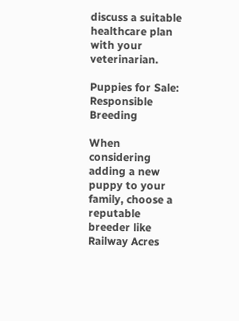discuss a suitable healthcare plan with your veterinarian.

Puppies for Sale: Responsible Breeding

When considering adding a new puppy to your family, choose a reputable breeder like Railway Acres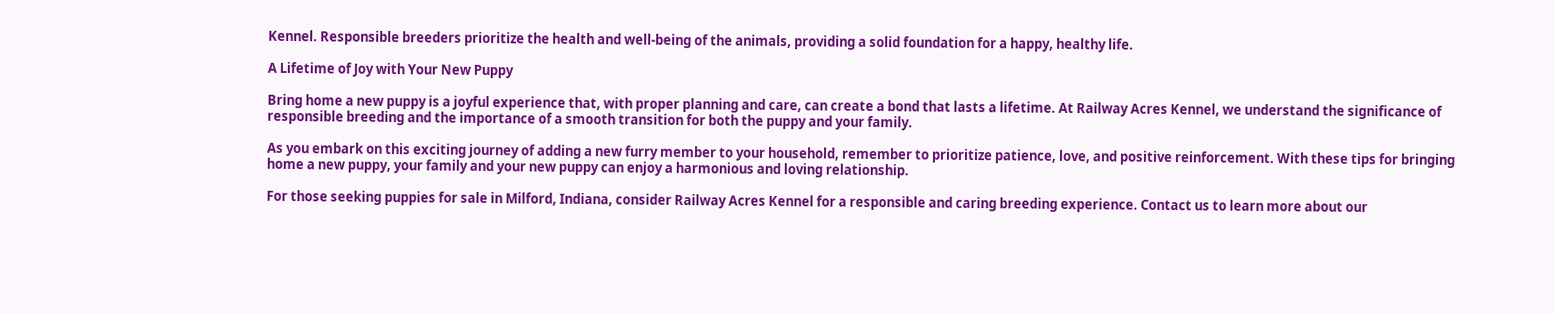Kennel. Responsible breeders prioritize the health and well-being of the animals, providing a solid foundation for a happy, healthy life.

A Lifetime of Joy with Your New Puppy

Bring home a new puppy is a joyful experience that, with proper planning and care, can create a bond that lasts a lifetime. At Railway Acres Kennel, we understand the significance of responsible breeding and the importance of a smooth transition for both the puppy and your family.

As you embark on this exciting journey of adding a new furry member to your household, remember to prioritize patience, love, and positive reinforcement. With these tips for bringing home a new puppy, your family and your new puppy can enjoy a harmonious and loving relationship.

For those seeking puppies for sale in Milford, Indiana, consider Railway Acres Kennel for a responsible and caring breeding experience. Contact us to learn more about our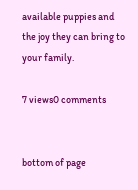available puppies and the joy they can bring to your family.

7 views0 comments


bottom of page